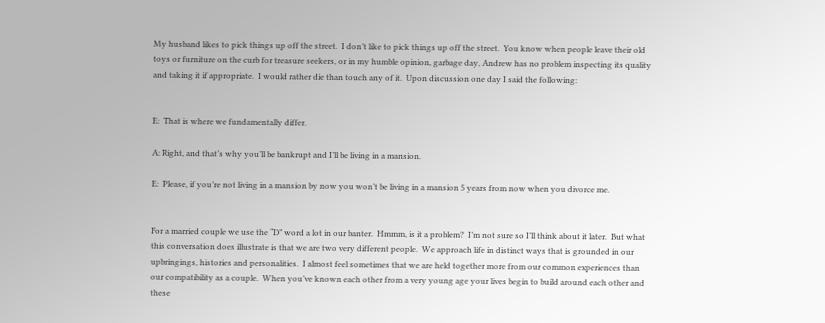My husband likes to pick things up off the street.  I don’t like to pick things up off the street.  You know when people leave their old toys or furniture on the curb for treasure seekers, or in my humble opinion, garbage day, Andrew has no problem inspecting its quality and taking it if appropriate.  I would rather die than touch any of it.  Upon discussion one day I said the following:


E:  That is where we fundamentally differ.

A: Right, and that’s why you’ll be bankrupt and I’ll be living in a mansion.

E:  Please, if you’re not living in a mansion by now you won’t be living in a mansion 5 years from now when you divorce me.


For a married couple we use the “D” word a lot in our banter.  Hmmm, is it a problem?  I’m not sure so I’ll think about it later.  But what this conversation does illustrate is that we are two very different people.  We approach life in distinct ways that is grounded in our upbringings, histories and personalities.  I almost feel sometimes that we are held together more from our common experiences than our compatibility as a couple.  When you’ve known each other from a very young age your lives begin to build around each other and these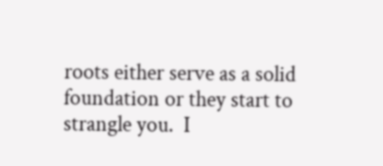roots either serve as a solid foundation or they start to strangle you.  I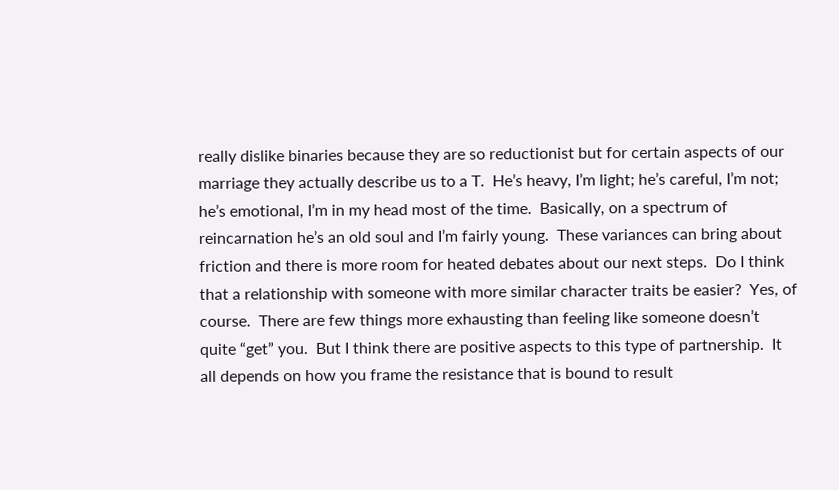really dislike binaries because they are so reductionist but for certain aspects of our marriage they actually describe us to a T.  He’s heavy, I’m light; he’s careful, I’m not; he’s emotional, I’m in my head most of the time.  Basically, on a spectrum of reincarnation he’s an old soul and I’m fairly young.  These variances can bring about friction and there is more room for heated debates about our next steps.  Do I think that a relationship with someone with more similar character traits be easier?  Yes, of course.  There are few things more exhausting than feeling like someone doesn’t quite “get” you.  But I think there are positive aspects to this type of partnership.  It all depends on how you frame the resistance that is bound to result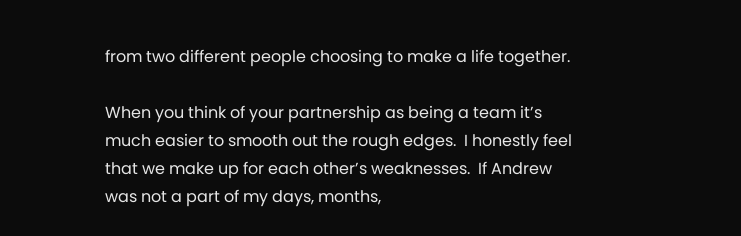from two different people choosing to make a life together.

When you think of your partnership as being a team it’s much easier to smooth out the rough edges.  I honestly feel that we make up for each other’s weaknesses.  If Andrew was not a part of my days, months,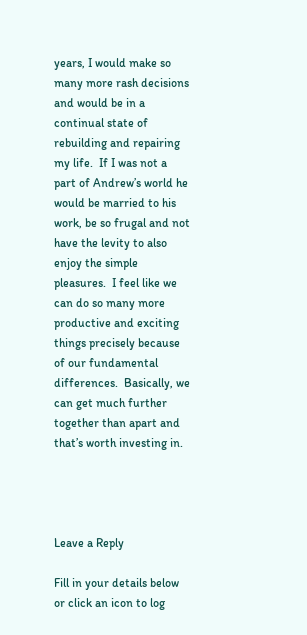years, I would make so many more rash decisions and would be in a continual state of rebuilding and repairing my life.  If I was not a part of Andrew’s world he would be married to his work, be so frugal and not have the levity to also enjoy the simple pleasures.  I feel like we can do so many more productive and exciting things precisely because of our fundamental differences.  Basically, we can get much further together than apart and that’s worth investing in.




Leave a Reply

Fill in your details below or click an icon to log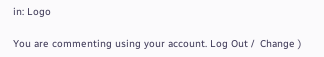in: Logo

You are commenting using your account. Log Out /  Change )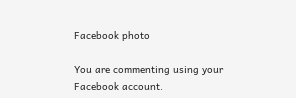Facebook photo

You are commenting using your Facebook account.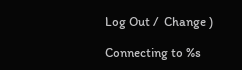Log Out /  Change )

Connecting to %s